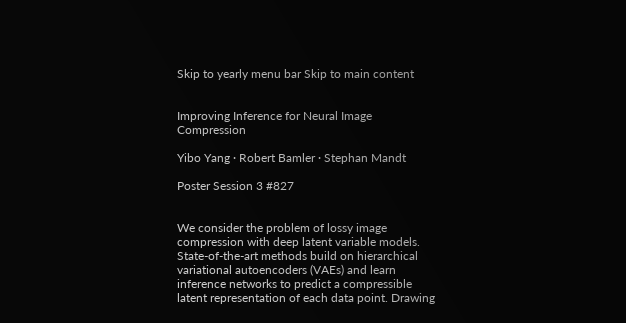Skip to yearly menu bar Skip to main content


Improving Inference for Neural Image Compression

Yibo Yang · Robert Bamler · Stephan Mandt

Poster Session 3 #827


We consider the problem of lossy image compression with deep latent variable models. State-of-the-art methods build on hierarchical variational autoencoders (VAEs) and learn inference networks to predict a compressible latent representation of each data point. Drawing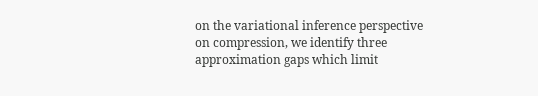on the variational inference perspective on compression, we identify three approximation gaps which limit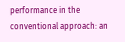performance in the conventional approach: an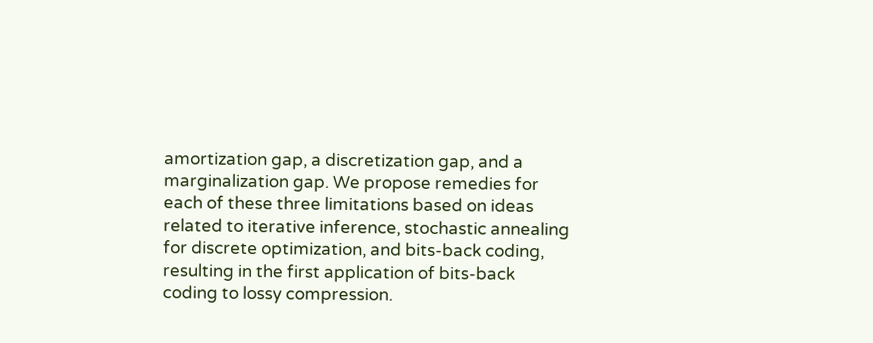amortization gap, a discretization gap, and a marginalization gap. We propose remedies for each of these three limitations based on ideas related to iterative inference, stochastic annealing for discrete optimization, and bits-back coding, resulting in the first application of bits-back coding to lossy compression.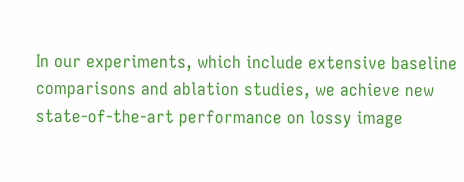In our experiments, which include extensive baseline comparisons and ablation studies, we achieve new state-of-the-art performance on lossy image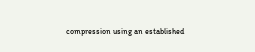compression using an established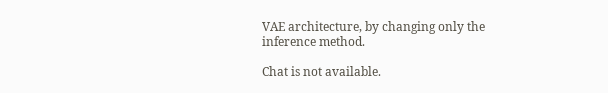VAE architecture, by changing only the inference method.

Chat is not available.